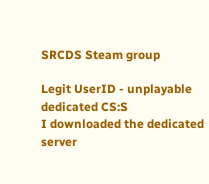SRCDS Steam group

Legit UserID - unplayable dedicated CS:S
I downloaded the dedicated server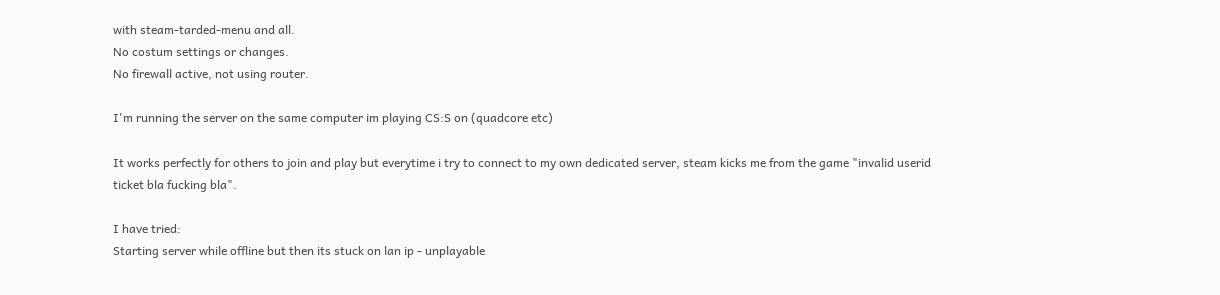with steam-tarded-menu and all.
No costum settings or changes.
No firewall active, not using router.

I'm running the server on the same computer im playing CS:S on (quadcore etc)

It works perfectly for others to join and play but everytime i try to connect to my own dedicated server, steam kicks me from the game "invalid userid ticket bla fucking bla".

I have tried:
Starting server while offline but then its stuck on lan ip - unplayable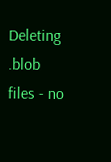Deleting .blob files - no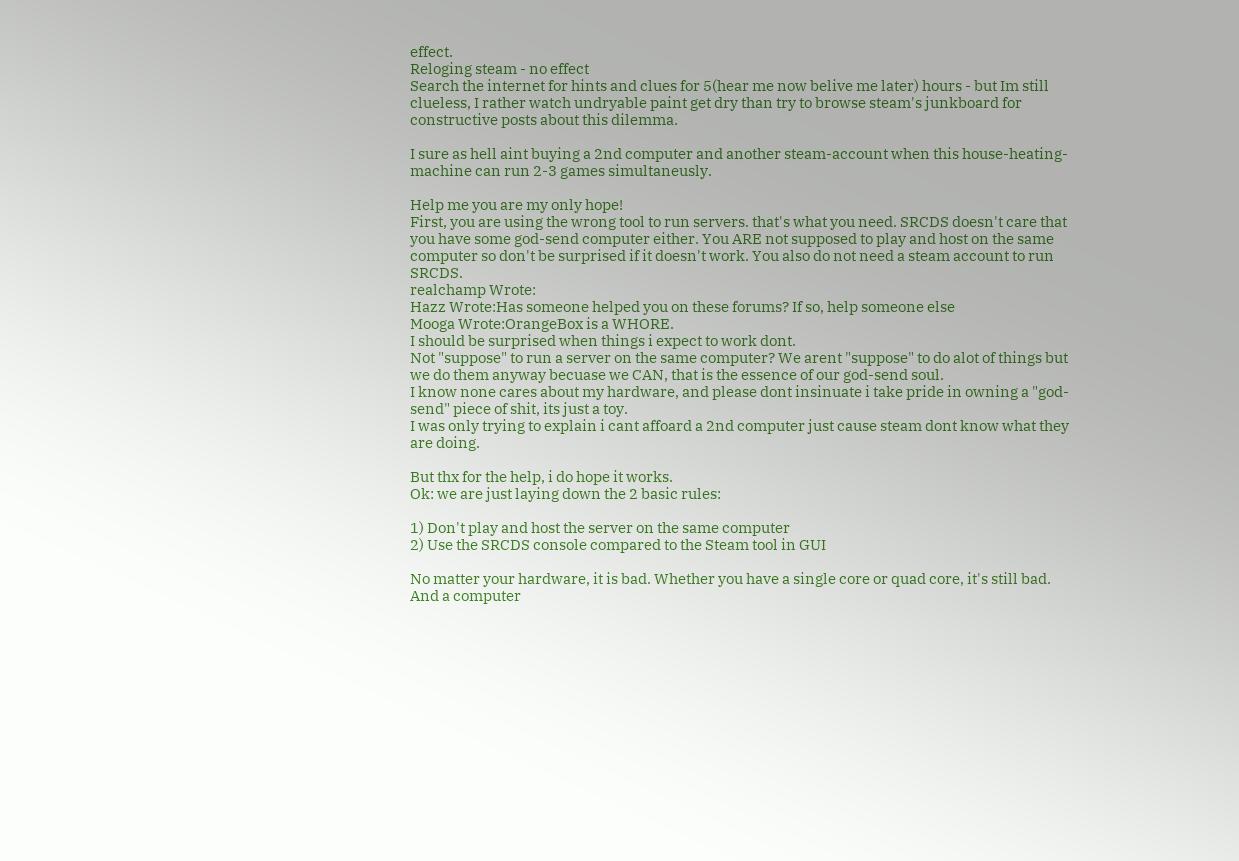effect.
Reloging steam - no effect
Search the internet for hints and clues for 5(hear me now belive me later) hours - but Im still clueless, I rather watch undryable paint get dry than try to browse steam's junkboard for constructive posts about this dilemma.

I sure as hell aint buying a 2nd computer and another steam-account when this house-heating-machine can run 2-3 games simultaneusly.

Help me you are my only hope!
First, you are using the wrong tool to run servers. that's what you need. SRCDS doesn't care that you have some god-send computer either. You ARE not supposed to play and host on the same computer so don't be surprised if it doesn't work. You also do not need a steam account to run SRCDS.
realchamp Wrote:
Hazz Wrote:Has someone helped you on these forums? If so, help someone else
Mooga Wrote:OrangeBox is a WHORE.
I should be surprised when things i expect to work dont.
Not "suppose" to run a server on the same computer? We arent "suppose" to do alot of things but we do them anyway becuase we CAN, that is the essence of our god-send soul.
I know none cares about my hardware, and please dont insinuate i take pride in owning a "god-send" piece of shit, its just a toy.
I was only trying to explain i cant affoard a 2nd computer just cause steam dont know what they are doing.

But thx for the help, i do hope it works.
Ok: we are just laying down the 2 basic rules:

1) Don't play and host the server on the same computer
2) Use the SRCDS console compared to the Steam tool in GUI

No matter your hardware, it is bad. Whether you have a single core or quad core, it's still bad. And a computer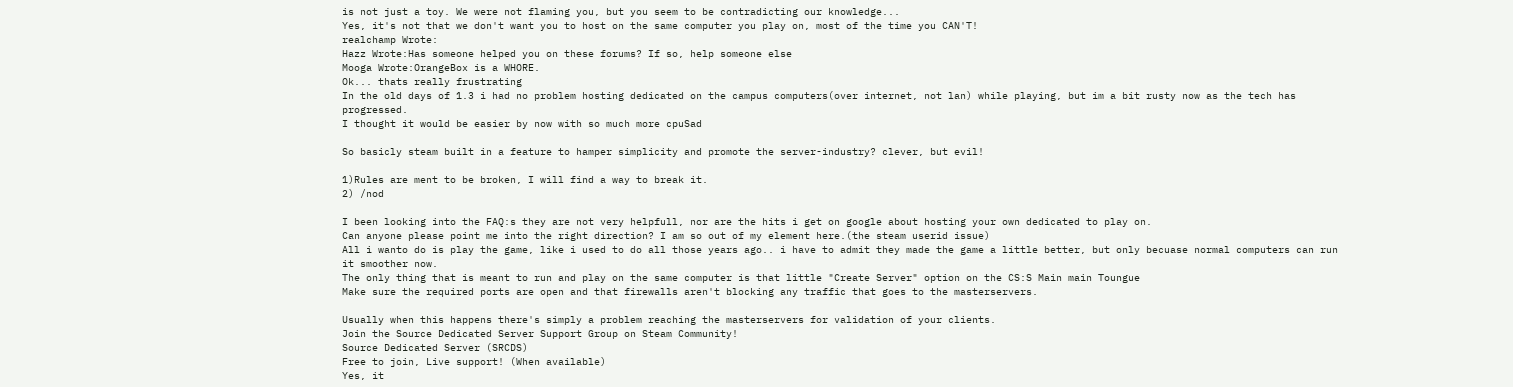is not just a toy. We were not flaming you, but you seem to be contradicting our knowledge...
Yes, it's not that we don't want you to host on the same computer you play on, most of the time you CAN'T!
realchamp Wrote:
Hazz Wrote:Has someone helped you on these forums? If so, help someone else
Mooga Wrote:OrangeBox is a WHORE.
Ok... thats really frustrating
In the old days of 1.3 i had no problem hosting dedicated on the campus computers(over internet, not lan) while playing, but im a bit rusty now as the tech has progressed.
I thought it would be easier by now with so much more cpuSad

So basicly steam built in a feature to hamper simplicity and promote the server-industry? clever, but evil!

1)Rules are ment to be broken, I will find a way to break it.
2) /nod

I been looking into the FAQ:s they are not very helpfull, nor are the hits i get on google about hosting your own dedicated to play on.
Can anyone please point me into the right direction? I am so out of my element here.(the steam userid issue)
All i wanto do is play the game, like i used to do all those years ago.. i have to admit they made the game a little better, but only becuase normal computers can run it smoother now.
The only thing that is meant to run and play on the same computer is that little "Create Server" option on the CS:S Main main Toungue
Make sure the required ports are open and that firewalls aren't blocking any traffic that goes to the masterservers.

Usually when this happens there's simply a problem reaching the masterservers for validation of your clients.
Join the Source Dedicated Server Support Group on Steam Community!
Source Dedicated Server (SRCDS)
Free to join, Live support! (When available)
Yes, it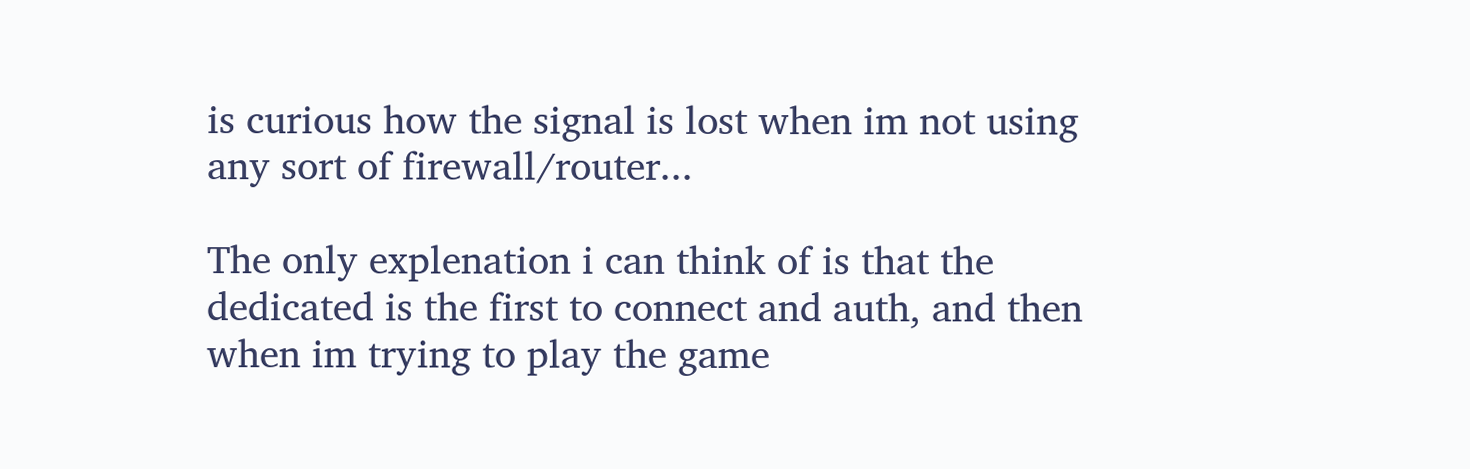is curious how the signal is lost when im not using any sort of firewall/router...

The only explenation i can think of is that the dedicated is the first to connect and auth, and then when im trying to play the game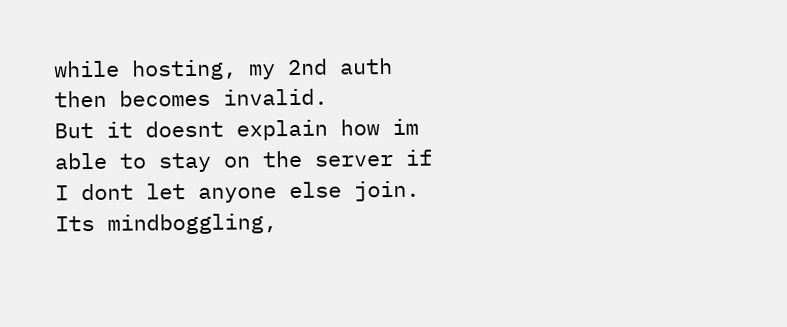while hosting, my 2nd auth then becomes invalid.
But it doesnt explain how im able to stay on the server if I dont let anyone else join. Its mindboggling,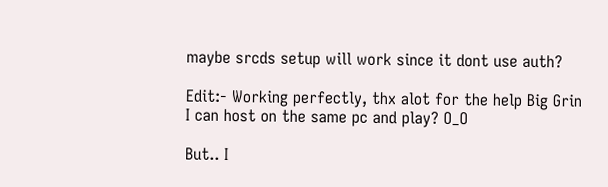maybe srcds setup will work since it dont use auth?

Edit:- Working perfectly, thx alot for the help Big Grin
I can host on the same pc and play? O_O

But.. I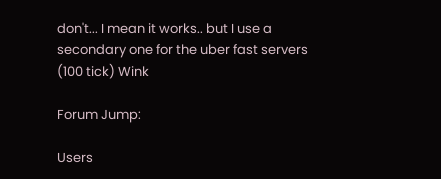don't... I mean it works.. but I use a secondary one for the uber fast servers (100 tick) Wink

Forum Jump:

Users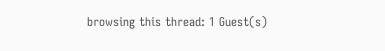browsing this thread: 1 Guest(s)